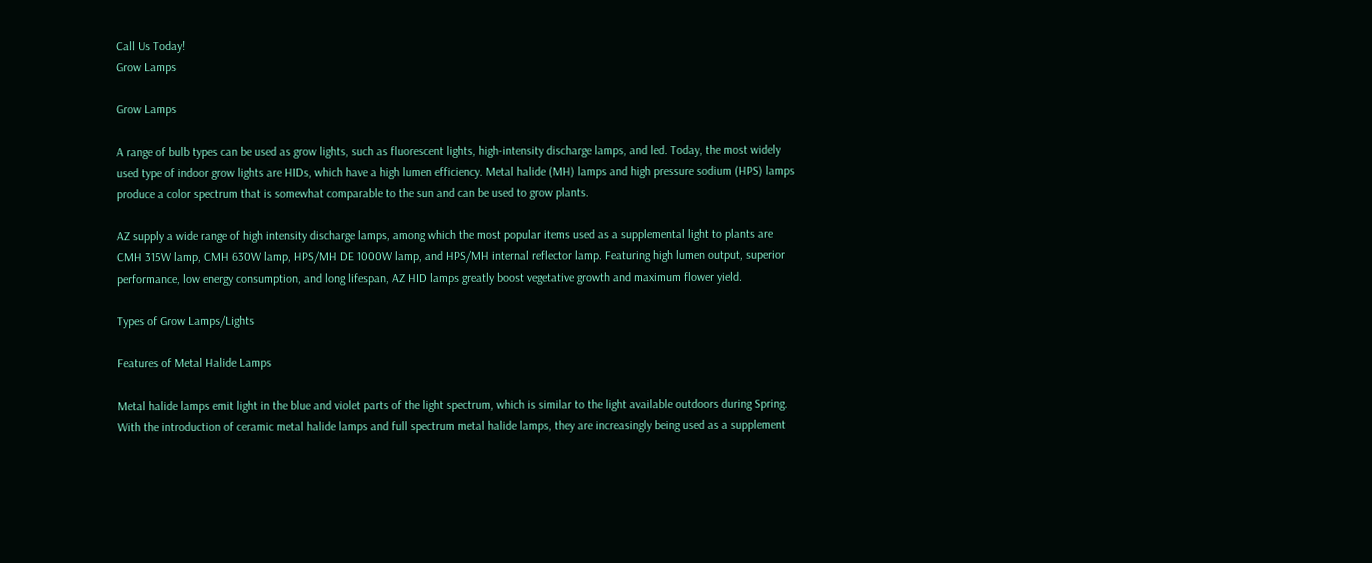Call Us Today!
Grow Lamps

Grow Lamps

A range of bulb types can be used as grow lights, such as fluorescent lights, high-intensity discharge lamps, and led. Today, the most widely used type of indoor grow lights are HIDs, which have a high lumen efficiency. Metal halide (MH) lamps and high pressure sodium (HPS) lamps produce a color spectrum that is somewhat comparable to the sun and can be used to grow plants.

AZ supply a wide range of high intensity discharge lamps, among which the most popular items used as a supplemental light to plants are CMH 315W lamp, CMH 630W lamp, HPS/MH DE 1000W lamp, and HPS/MH internal reflector lamp. Featuring high lumen output, superior performance, low energy consumption, and long lifespan, AZ HID lamps greatly boost vegetative growth and maximum flower yield.

Types of Grow Lamps/Lights

Features of Metal Halide Lamps

Metal halide lamps emit light in the blue and violet parts of the light spectrum, which is similar to the light available outdoors during Spring. With the introduction of ceramic metal halide lamps and full spectrum metal halide lamps, they are increasingly being used as a supplement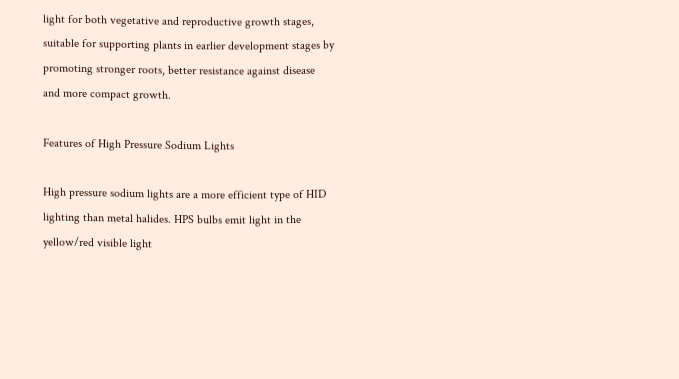light for both vegetative and reproductive growth stages, suitable for supporting plants in earlier development stages by promoting stronger roots, better resistance against disease and more compact growth.

Features of High Pressure Sodium Lights

High pressure sodium lights are a more efficient type of HID lighting than metal halides. HPS bulbs emit light in the yellow/red visible light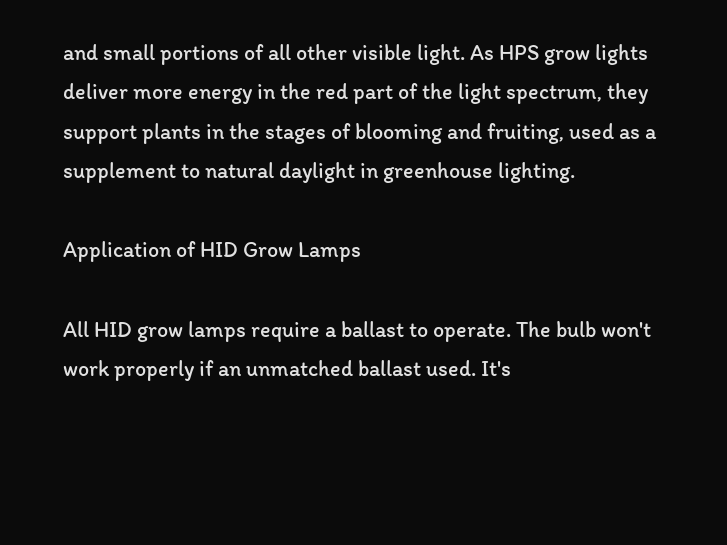and small portions of all other visible light. As HPS grow lights deliver more energy in the red part of the light spectrum, they support plants in the stages of blooming and fruiting, used as a supplement to natural daylight in greenhouse lighting.

Application of HID Grow Lamps

All HID grow lamps require a ballast to operate. The bulb won't work properly if an unmatched ballast used. It's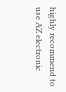highly recommend to use AZ electronic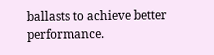ballasts to achieve better performance.